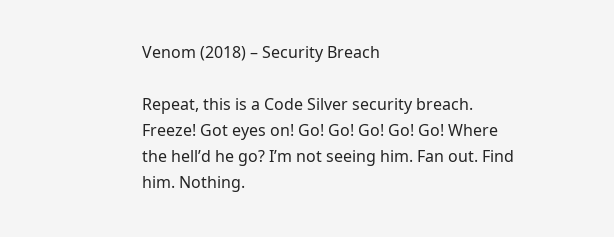Venom (2018) – Security Breach

Repeat, this is a Code Silver security breach. Freeze! Got eyes on! Go! Go! Go! Go! Go! Where the hell’d he go? I’m not seeing him. Fan out. Find him. Nothing.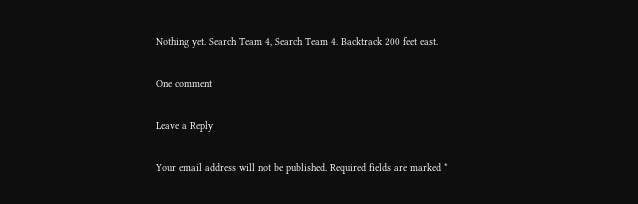Nothing yet. Search Team 4, Search Team 4. Backtrack 200 feet east.

One comment

Leave a Reply

Your email address will not be published. Required fields are marked *